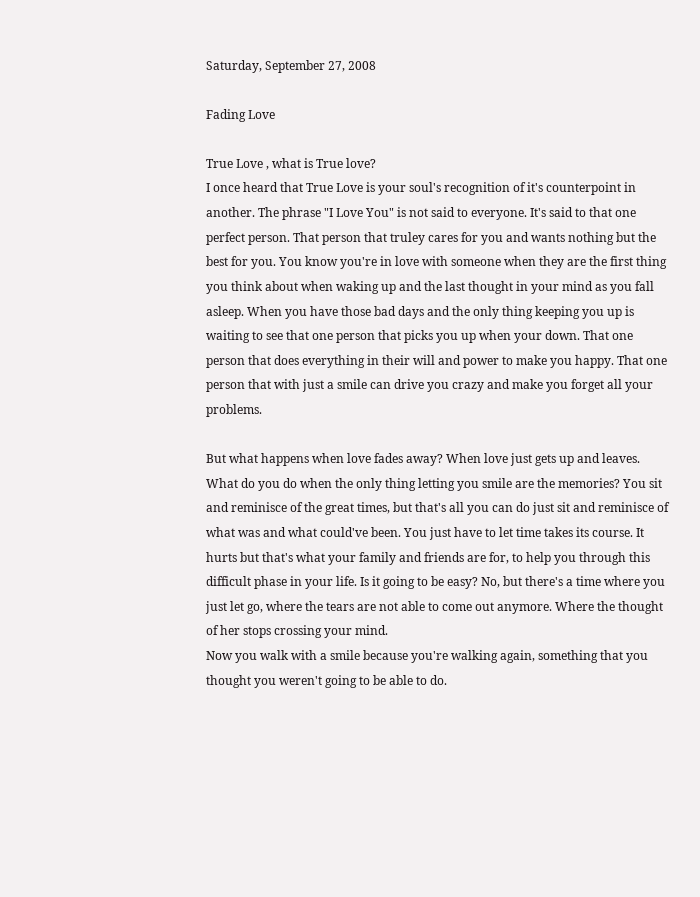Saturday, September 27, 2008

Fading Love

True Love , what is True love?
I once heard that True Love is your soul's recognition of it's counterpoint in another. The phrase "I Love You" is not said to everyone. It's said to that one perfect person. That person that truley cares for you and wants nothing but the best for you. You know you're in love with someone when they are the first thing you think about when waking up and the last thought in your mind as you fall asleep. When you have those bad days and the only thing keeping you up is waiting to see that one person that picks you up when your down. That one person that does everything in their will and power to make you happy. That one person that with just a smile can drive you crazy and make you forget all your problems.

But what happens when love fades away? When love just gets up and leaves. What do you do when the only thing letting you smile are the memories? You sit and reminisce of the great times, but that's all you can do just sit and reminisce of what was and what could've been. You just have to let time takes its course. It hurts but that's what your family and friends are for, to help you through this difficult phase in your life. Is it going to be easy? No, but there's a time where you just let go, where the tears are not able to come out anymore. Where the thought of her stops crossing your mind.
Now you walk with a smile because you're walking again, something that you thought you weren't going to be able to do.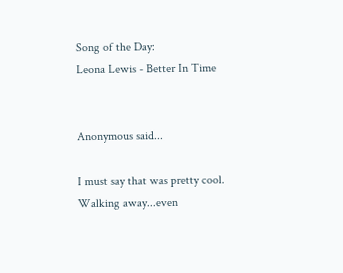Song of the Day:
Leona Lewis - Better In Time


Anonymous said...

I must say that was pretty cool.
Walking away...even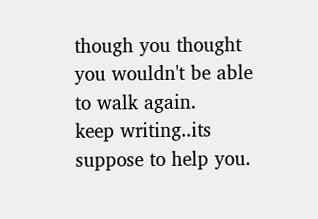though you thought you wouldn't be able to walk again.
keep writing..its suppose to help you.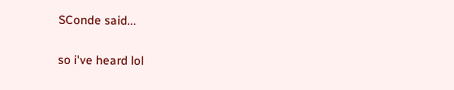SConde said...

so i've heard lol